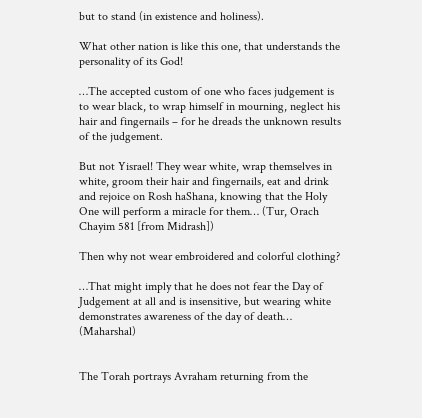but to stand (in existence and holiness).

What other nation is like this one, that understands the personality of its God!

…The accepted custom of one who faces judgement is to wear black, to wrap himself in mourning, neglect his hair and fingernails – for he dreads the unknown results of the judgement.

But not Yisrael! They wear white, wrap themselves in white, groom their hair and fingernails, eat and drink and rejoice on Rosh haShana, knowing that the Holy One will perform a miracle for them… (Tur, Orach Chayim 581 [from Midrash])

Then why not wear embroidered and colorful clothing?

…That might imply that he does not fear the Day of Judgement at all and is insensitive, but wearing white demonstrates awareness of the day of death… (Maharshal)


The Torah portrays Avraham returning from the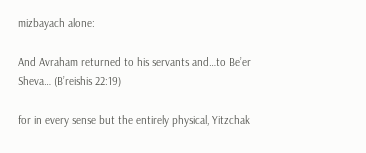mizbayach alone:

And Avraham returned to his servants and…to Be’er Sheva… (B’reishis 22:19)

for in every sense but the entirely physical, Yitzchak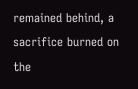remained behind, a sacrifice burned on the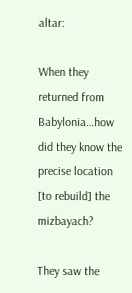altar:

When they returned from Babylonia…how did they know the precise location [to rebuild] the mizbayach?

They saw the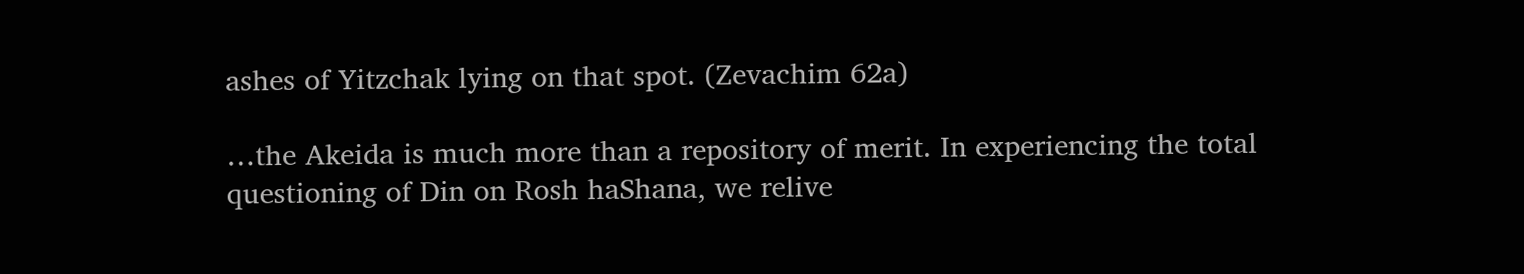ashes of Yitzchak lying on that spot. (Zevachim 62a)

…the Akeida is much more than a repository of merit. In experiencing the total questioning of Din on Rosh haShana, we relive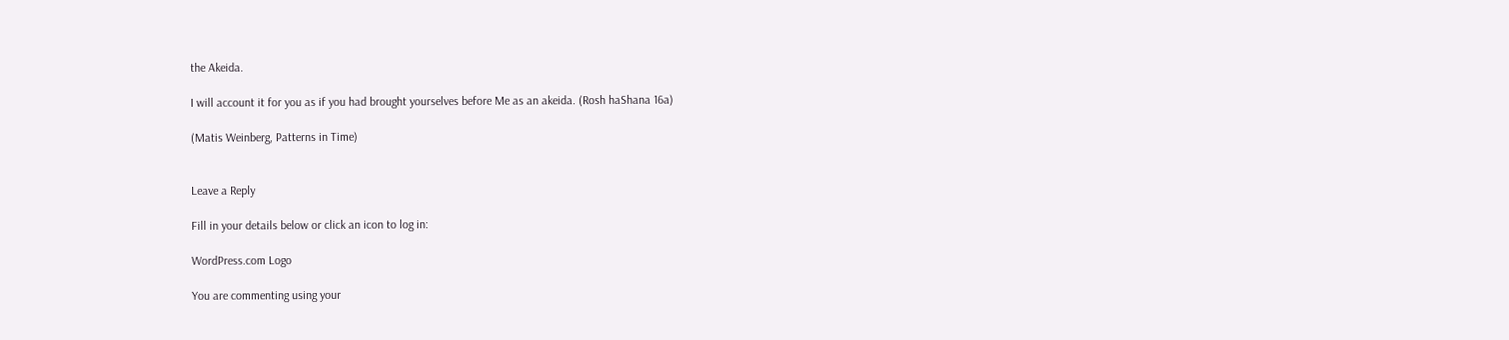the Akeida.

I will account it for you as if you had brought yourselves before Me as an akeida. (Rosh haShana 16a)

(Matis Weinberg, Patterns in Time)


Leave a Reply

Fill in your details below or click an icon to log in:

WordPress.com Logo

You are commenting using your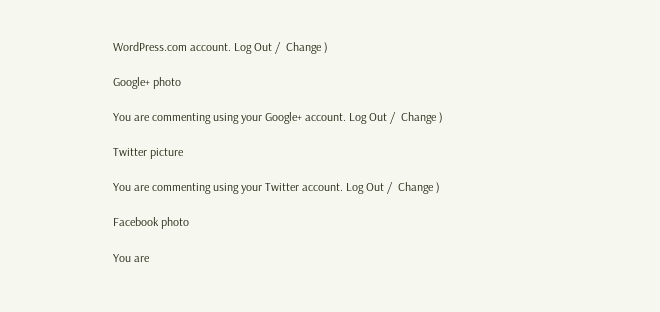WordPress.com account. Log Out /  Change )

Google+ photo

You are commenting using your Google+ account. Log Out /  Change )

Twitter picture

You are commenting using your Twitter account. Log Out /  Change )

Facebook photo

You are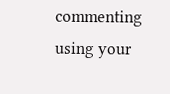commenting using your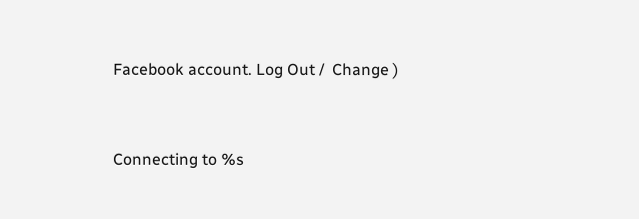Facebook account. Log Out /  Change )


Connecting to %s